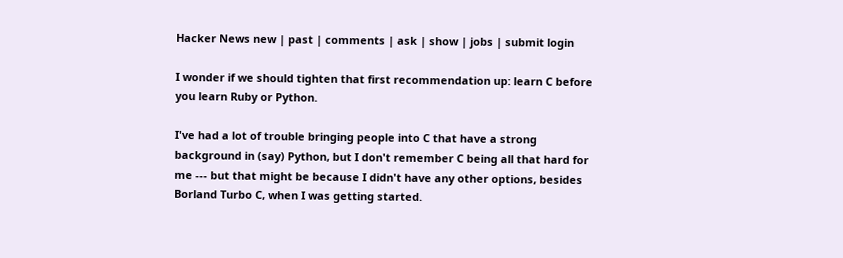Hacker News new | past | comments | ask | show | jobs | submit login

I wonder if we should tighten that first recommendation up: learn C before you learn Ruby or Python.

I've had a lot of trouble bringing people into C that have a strong background in (say) Python, but I don't remember C being all that hard for me --- but that might be because I didn't have any other options, besides Borland Turbo C, when I was getting started.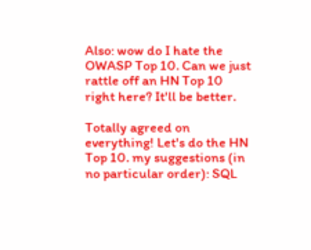Also: wow do I hate the OWASP Top 10. Can we just rattle off an HN Top 10 right here? It'll be better.

Totally agreed on everything! Let's do the HN Top 10. my suggestions (in no particular order): SQL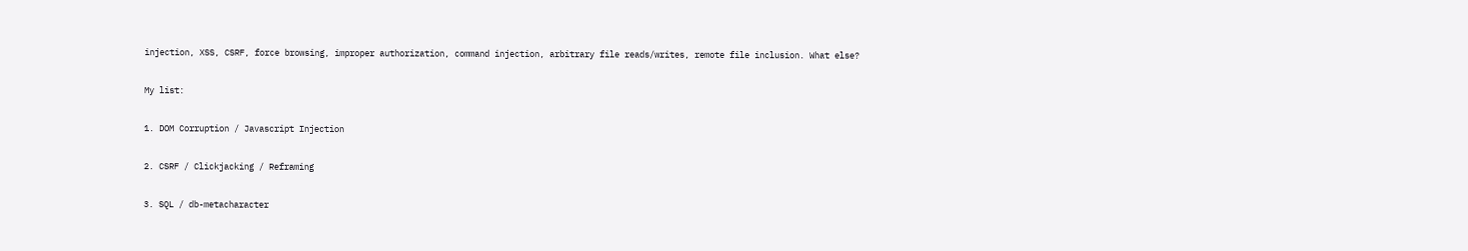injection, XSS, CSRF, force browsing, improper authorization, command injection, arbitrary file reads/writes, remote file inclusion. What else?

My list:

1. DOM Corruption / Javascript Injection

2. CSRF / Clickjacking / Reframing

3. SQL / db-metacharacter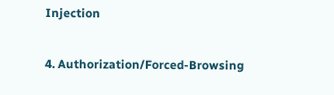Injection

4. Authorization/Forced-Browsing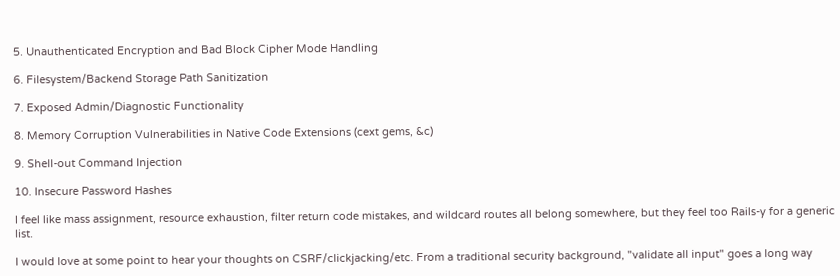5. Unauthenticated Encryption and Bad Block Cipher Mode Handling

6. Filesystem/Backend Storage Path Sanitization

7. Exposed Admin/Diagnostic Functionality

8. Memory Corruption Vulnerabilities in Native Code Extensions (cext gems, &c)

9. Shell-out Command Injection

10. Insecure Password Hashes

I feel like mass assignment, resource exhaustion, filter return code mistakes, and wildcard routes all belong somewhere, but they feel too Rails-y for a generic list.

I would love at some point to hear your thoughts on CSRF/clickjacking/etc. From a traditional security background, "validate all input" goes a long way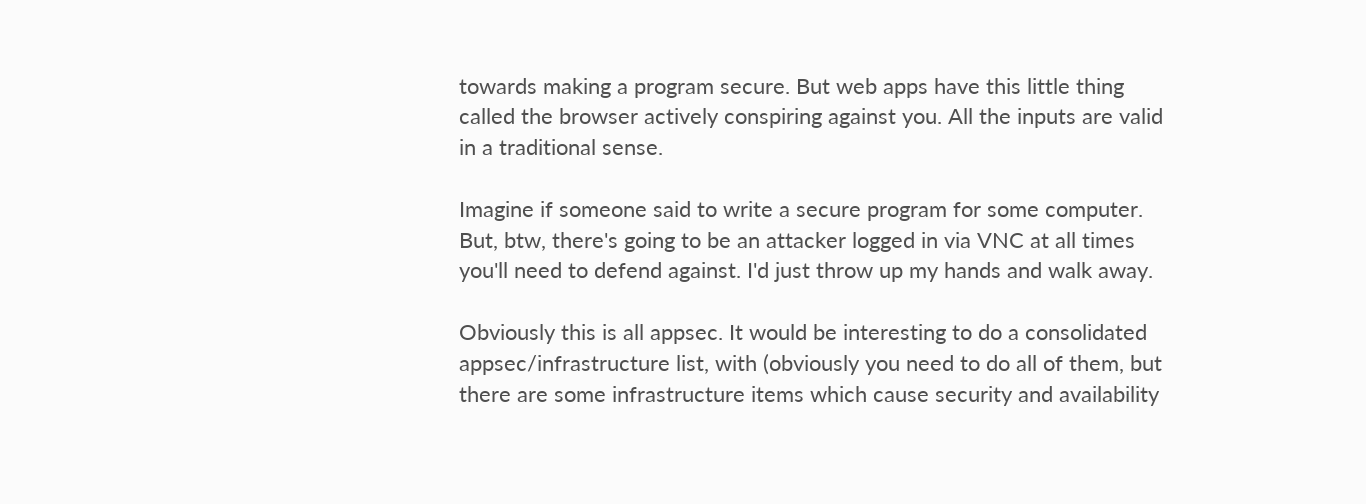towards making a program secure. But web apps have this little thing called the browser actively conspiring against you. All the inputs are valid in a traditional sense.

Imagine if someone said to write a secure program for some computer. But, btw, there's going to be an attacker logged in via VNC at all times you'll need to defend against. I'd just throw up my hands and walk away.

Obviously this is all appsec. It would be interesting to do a consolidated appsec/infrastructure list, with (obviously you need to do all of them, but there are some infrastructure items which cause security and availability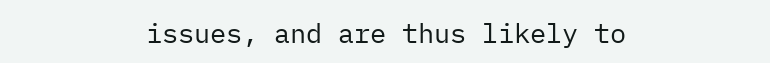issues, and are thus likely to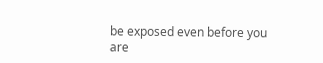be exposed even before you are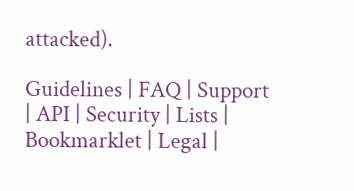attacked).

Guidelines | FAQ | Support | API | Security | Lists | Bookmarklet | Legal |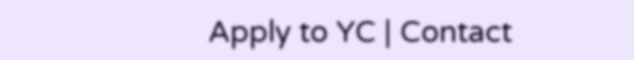Apply to YC | Contact